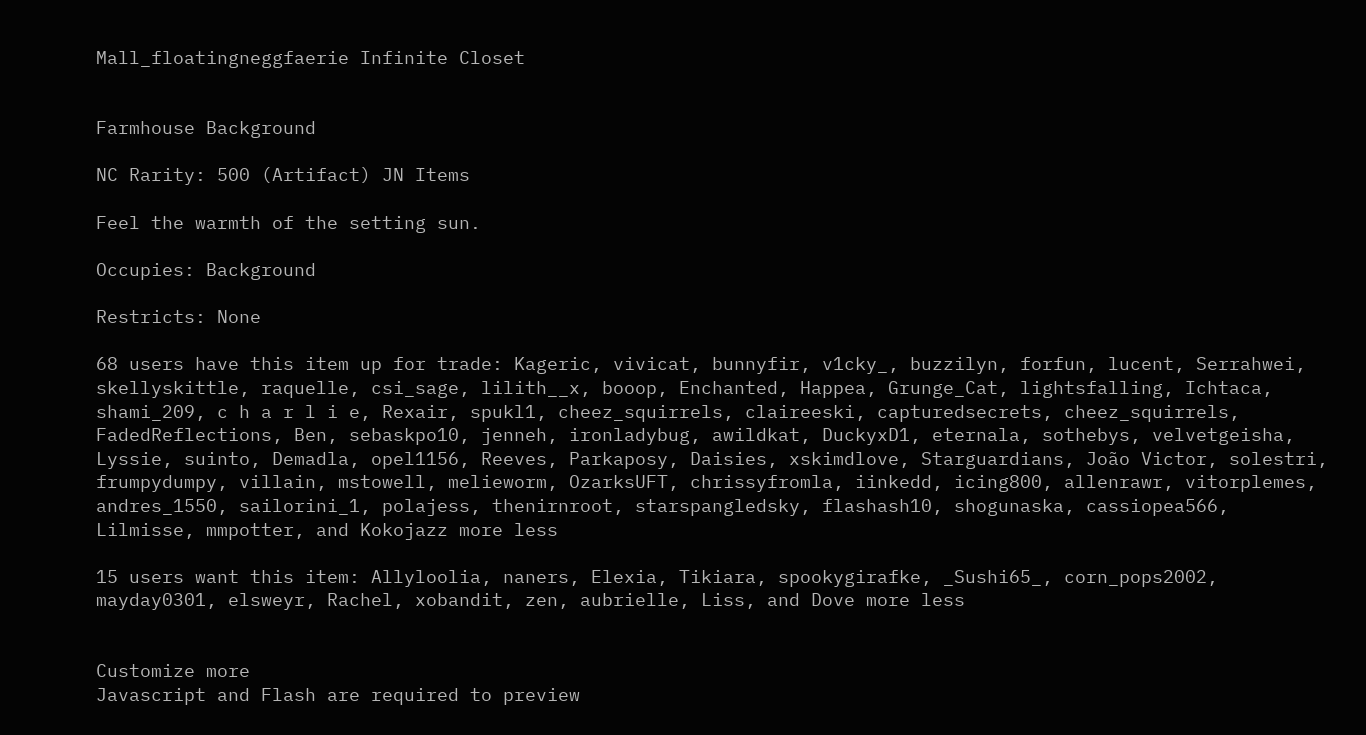Mall_floatingneggfaerie Infinite Closet


Farmhouse Background

NC Rarity: 500 (Artifact) JN Items

Feel the warmth of the setting sun.

Occupies: Background

Restricts: None

68 users have this item up for trade: Kageric, vivicat, bunnyfir, v1cky_, buzzilyn, forfun, lucent, Serrahwei, skellyskittle, raquelle, csi_sage, lilith__x, booop, Enchanted, Happea, Grunge_Cat, lightsfalling, Ichtaca, shami_209, c h a r l i e, Rexair, spukl1, cheez_squirrels, claireeski, capturedsecrets, cheez_squirrels, FadedReflections, Ben, sebaskpo10, jenneh, ironladybug, awildkat, DuckyxD1, eternala, sothebys, velvetgeisha, Lyssie, suinto, Demadla, opel1156, Reeves, Parkaposy, Daisies, xskimdlove, Starguardians, João Victor, solestri, frumpydumpy, villain, mstowell, melieworm, OzarksUFT, chrissyfromla, iinkedd, icing800, allenrawr, vitorplemes, andres_1550, sailorini_1, polajess, thenirnroot, starspangledsky, flashash10, shogunaska, cassiopea566, Lilmisse, mmpotter, and Kokojazz more less

15 users want this item: Allyloolia, naners, Elexia, Tikiara, spookygirafke, _Sushi65_, corn_pops2002, mayday0301, elsweyr, Rachel, xobandit, zen, aubrielle, Liss, and Dove more less


Customize more
Javascript and Flash are required to preview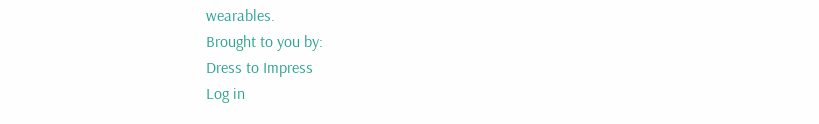wearables.
Brought to you by:
Dress to Impress
Log in